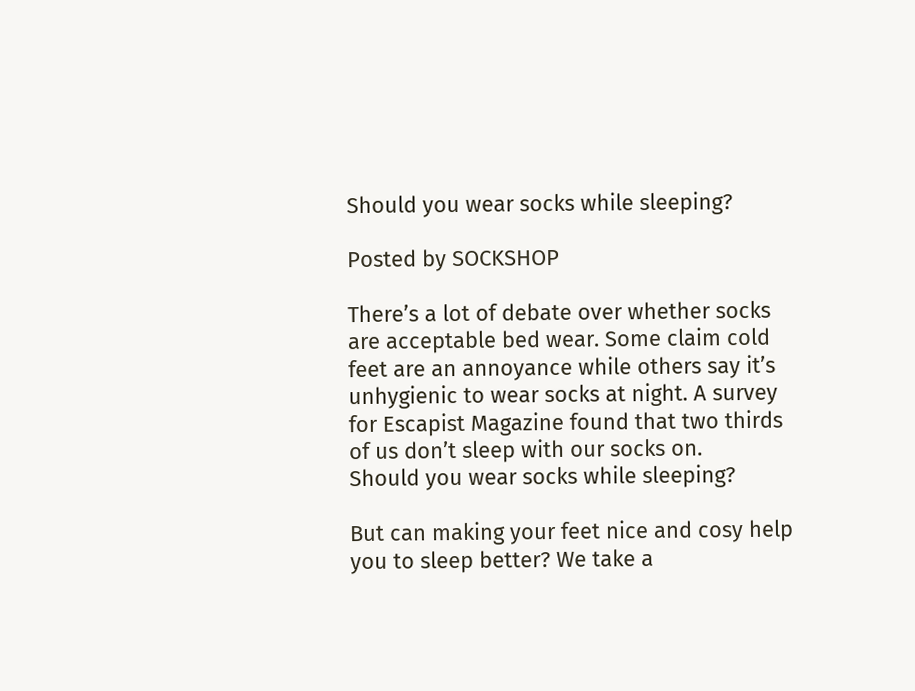Should you wear socks while sleeping?

Posted by SOCKSHOP

There’s a lot of debate over whether socks are acceptable bed wear. Some claim cold feet are an annoyance while others say it’s unhygienic to wear socks at night. A survey for Escapist Magazine found that two thirds of us don’t sleep with our socks on.
Should you wear socks while sleeping?

But can making your feet nice and cosy help you to sleep better? We take a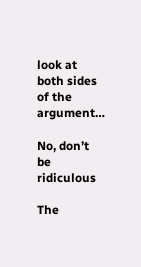look at both sides of the argument…

No, don’t be ridiculous

The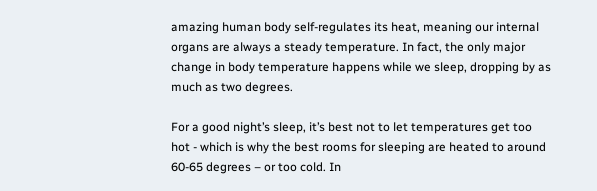amazing human body self-regulates its heat, meaning our internal organs are always a steady temperature. In fact, the only major change in body temperature happens while we sleep, dropping by as much as two degrees.

For a good night’s sleep, it’s best not to let temperatures get too hot - which is why the best rooms for sleeping are heated to around 60-65 degrees – or too cold. In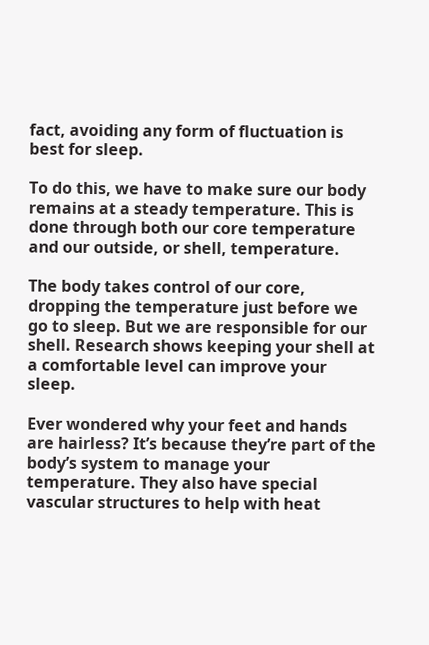fact, avoiding any form of fluctuation is best for sleep.

To do this, we have to make sure our body remains at a steady temperature. This is done through both our core temperature and our outside, or shell, temperature.

The body takes control of our core, dropping the temperature just before we go to sleep. But we are responsible for our shell. Research shows keeping your shell at a comfortable level can improve your sleep.

Ever wondered why your feet and hands are hairless? It’s because they’re part of the body’s system to manage your temperature. They also have special vascular structures to help with heat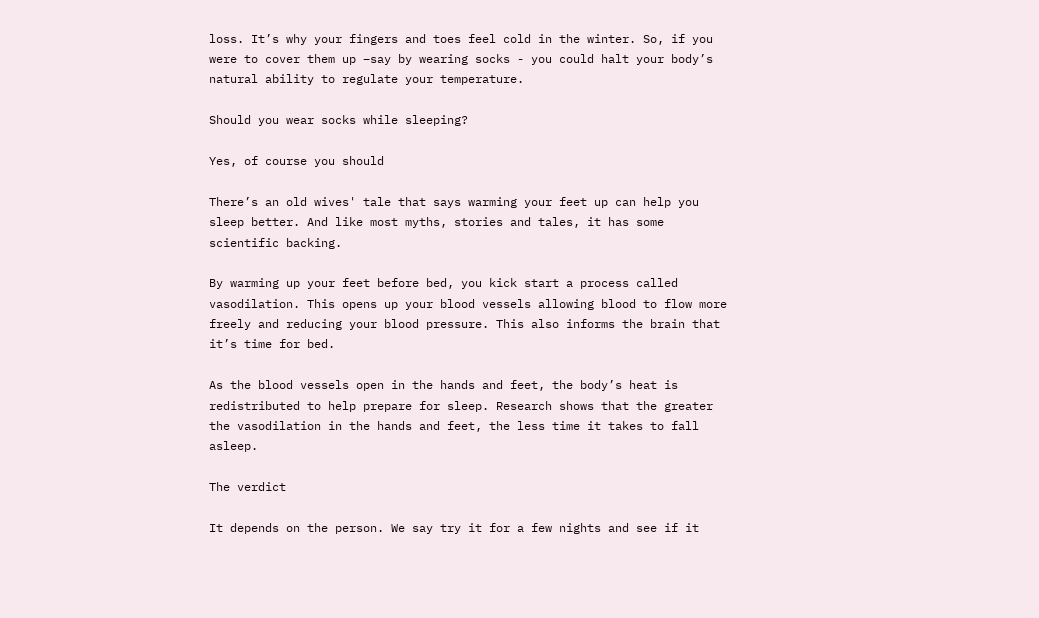loss. It’s why your fingers and toes feel cold in the winter. So, if you were to cover them up –say by wearing socks - you could halt your body’s natural ability to regulate your temperature.

Should you wear socks while sleeping?

Yes, of course you should

There’s an old wives' tale that says warming your feet up can help you sleep better. And like most myths, stories and tales, it has some scientific backing.

By warming up your feet before bed, you kick start a process called vasodilation. This opens up your blood vessels allowing blood to flow more freely and reducing your blood pressure. This also informs the brain that it’s time for bed.

As the blood vessels open in the hands and feet, the body’s heat is redistributed to help prepare for sleep. Research shows that the greater the vasodilation in the hands and feet, the less time it takes to fall asleep.

The verdict

It depends on the person. We say try it for a few nights and see if it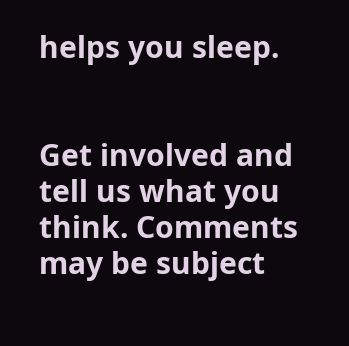helps you sleep.


Get involved and tell us what you think. Comments may be subject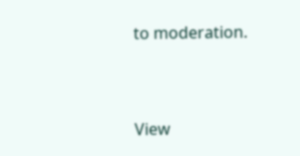to moderation.




View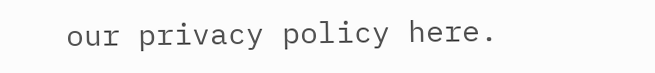our privacy policy here.